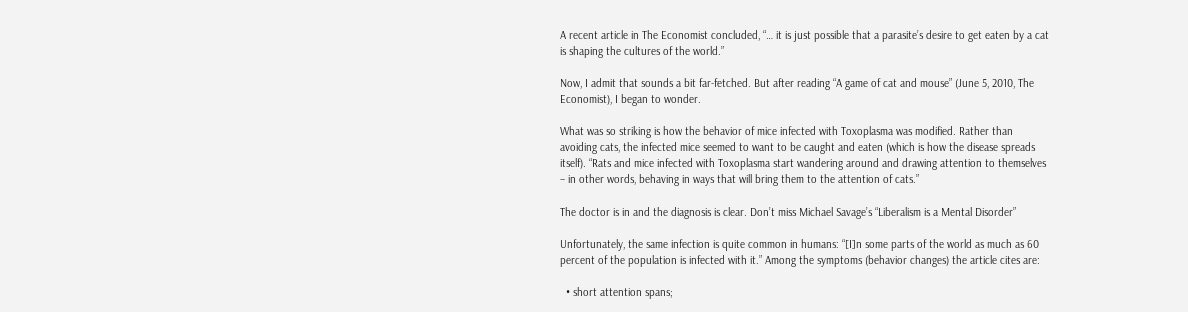A recent article in The Economist concluded, “… it is just possible that a parasite’s desire to get eaten by a cat is shaping the cultures of the world.”

Now, I admit that sounds a bit far-fetched. But after reading “A game of cat and mouse” (June 5, 2010, The Economist), I began to wonder.

What was so striking is how the behavior of mice infected with Toxoplasma was modified. Rather than avoiding cats, the infected mice seemed to want to be caught and eaten (which is how the disease spreads itself). “Rats and mice infected with Toxoplasma start wandering around and drawing attention to themselves – in other words, behaving in ways that will bring them to the attention of cats.”

The doctor is in and the diagnosis is clear. Don’t miss Michael Savage’s “Liberalism is a Mental Disorder”

Unfortunately, the same infection is quite common in humans: “[I]n some parts of the world as much as 60 percent of the population is infected with it.” Among the symptoms (behavior changes) the article cites are:

  • short attention spans;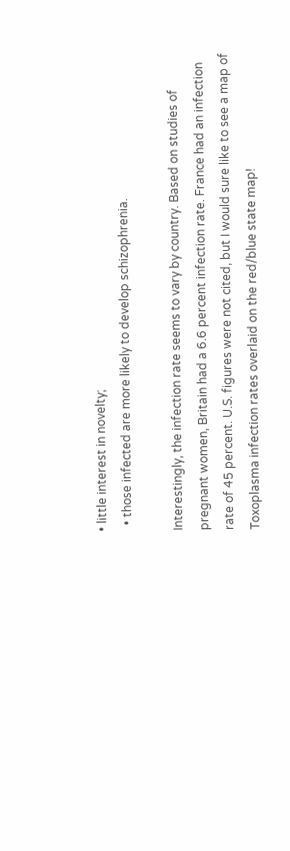• little interest in novelty;
  • those infected are more likely to develop schizophrenia.

Interestingly, the infection rate seems to vary by country. Based on studies of pregnant women, Britain had a 6.6 percent infection rate. France had an infection rate of 45 percent. U.S. figures were not cited, but I would sure like to see a map of Toxoplasma infection rates overlaid on the red/blue state map!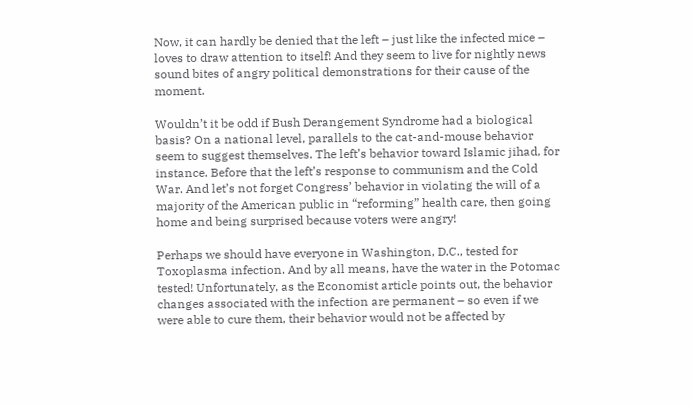Now, it can hardly be denied that the left – just like the infected mice – loves to draw attention to itself! And they seem to live for nightly news sound bites of angry political demonstrations for their cause of the moment.

Wouldn’t it be odd if Bush Derangement Syndrome had a biological basis? On a national level, parallels to the cat-and-mouse behavior seem to suggest themselves. The left’s behavior toward Islamic jihad, for instance. Before that the left’s response to communism and the Cold War. And let’s not forget Congress’ behavior in violating the will of a majority of the American public in “reforming” health care, then going home and being surprised because voters were angry!

Perhaps we should have everyone in Washington, D.C., tested for Toxoplasma infection. And by all means, have the water in the Potomac tested! Unfortunately, as the Economist article points out, the behavior changes associated with the infection are permanent – so even if we were able to cure them, their behavior would not be affected by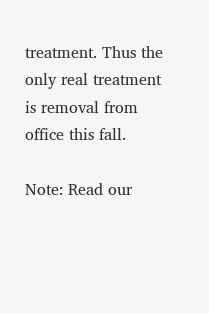treatment. Thus the only real treatment is removal from office this fall.

Note: Read our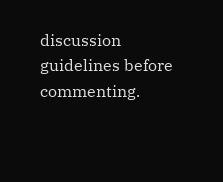discussion guidelines before commenting.